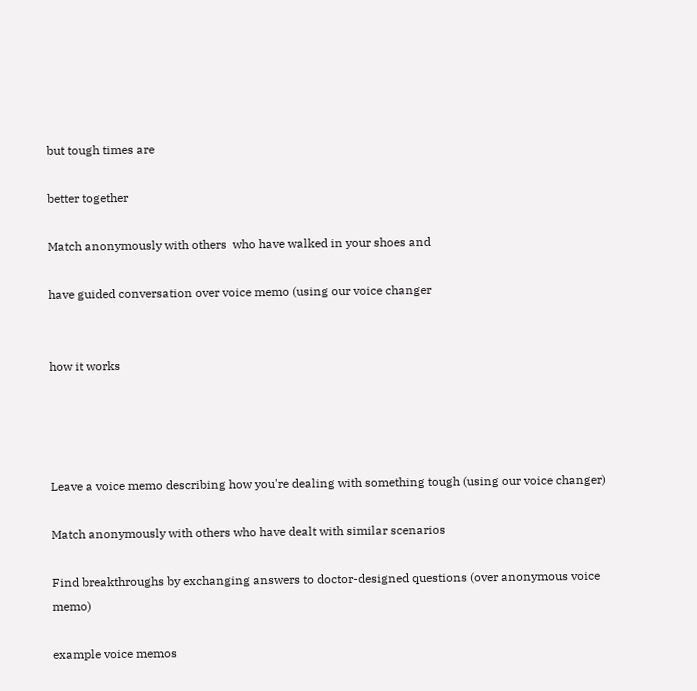but tough times are

better together

Match anonymously with others  who have walked in your shoes and

have guided conversation over voice memo (using our voice changer


how it works




Leave a voice memo describing how you're dealing with something tough (using our voice changer)

Match anonymously with others who have dealt with similar scenarios

Find breakthroughs by exchanging answers to doctor-designed questions (over anonymous voice memo)

example voice memos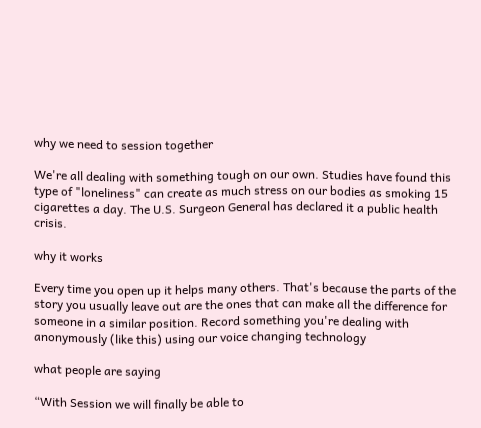why we need to session together

We're all dealing with something tough on our own. Studies have found this type of "loneliness" can create as much stress on our bodies as smoking 15 cigarettes a day. The U.S. Surgeon General has declared it a public health crisis.

why it works

Every time you open up it helps many others. That's because the parts of the story you usually leave out are the ones that can make all the difference for someone in a similar position. Record something you're dealing with anonymously (like this) using our voice changing technology

what people are saying

“With Session we will finally be able to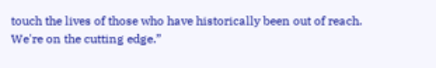touch the lives of those who have historically been out of reach. We're on the cutting edge.”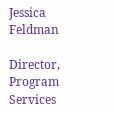Jessica Feldman

Director, Program Services